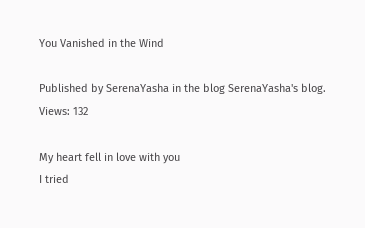You Vanished in the Wind

Published by SerenaYasha in the blog SerenaYasha's blog. Views: 132

My heart fell in love with you
I tried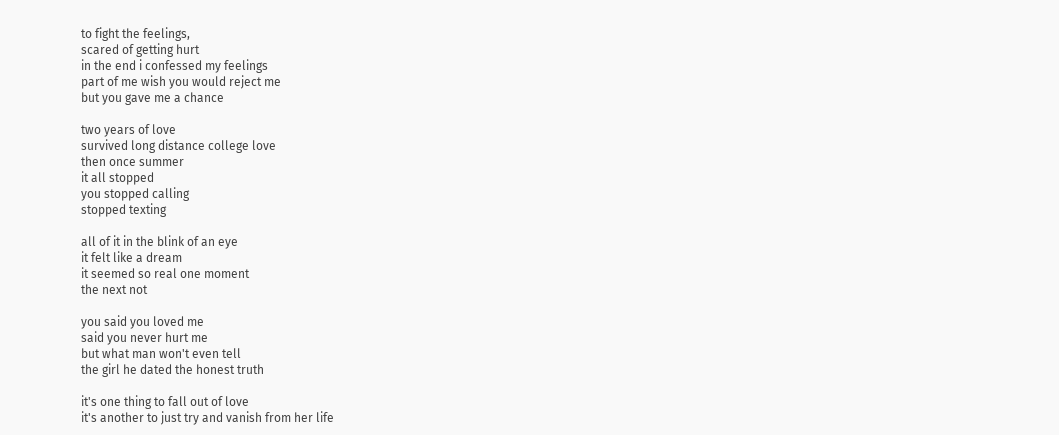to fight the feelings,
scared of getting hurt
in the end i confessed my feelings
part of me wish you would reject me
but you gave me a chance

two years of love
survived long distance college love
then once summer
it all stopped
you stopped calling
stopped texting

all of it in the blink of an eye
it felt like a dream
it seemed so real one moment
the next not

you said you loved me
said you never hurt me
but what man won't even tell
the girl he dated the honest truth

it's one thing to fall out of love
it's another to just try and vanish from her life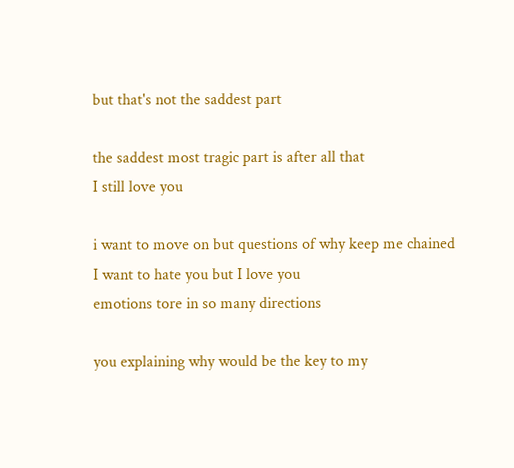but that's not the saddest part

the saddest most tragic part is after all that
I still love you

i want to move on but questions of why keep me chained
I want to hate you but I love you
emotions tore in so many directions

you explaining why would be the key to my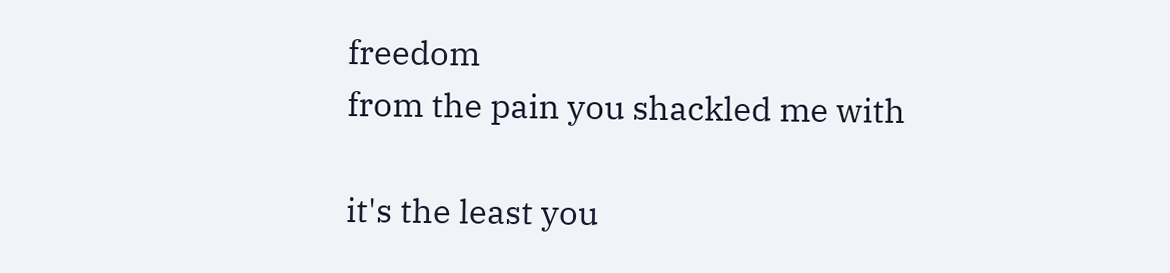freedom
from the pain you shackled me with

it's the least you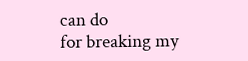can do
for breaking my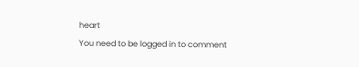heart
You need to be logged in to comment